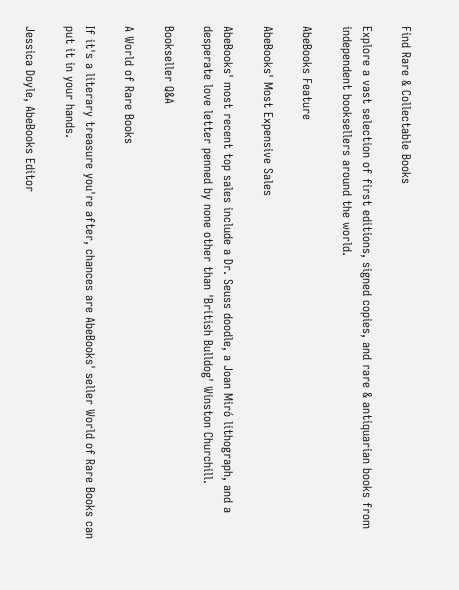Find Rare & Collectable Books

Explore a vast selection of first editions, signed copies, and rare & antiquarian books from independent booksellers around the world.

AbeBooks Feature

AbeBooks' Most Expensive Sales

AbeBooks' most recent top sales include a Dr. Seuss doodle, a Joan Miró lithograph, and a desperate love letter penned by none other than 'British Bulldog' Winston Churchill.

Bookseller Q&A

A World of Rare Books

If it's a literary treasure you're after, chances are AbeBooks' seller World of Rare Books can put it in your hands.

Jessica Doyle, AbeBooks Editor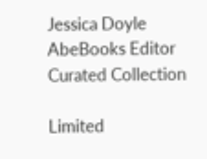Jessica Doyle
AbeBooks Editor
Curated Collection

Limited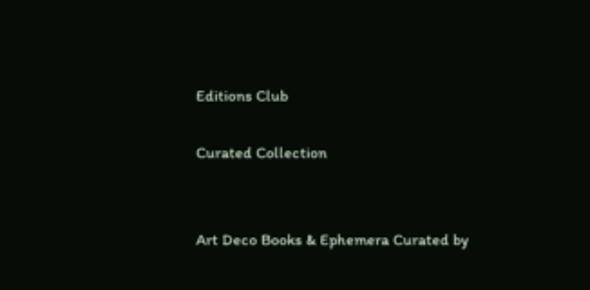Editions Club

Curated Collection


Art Deco Books & Ephemera Curated by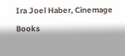Ira Joel Haber, Cinemage Books